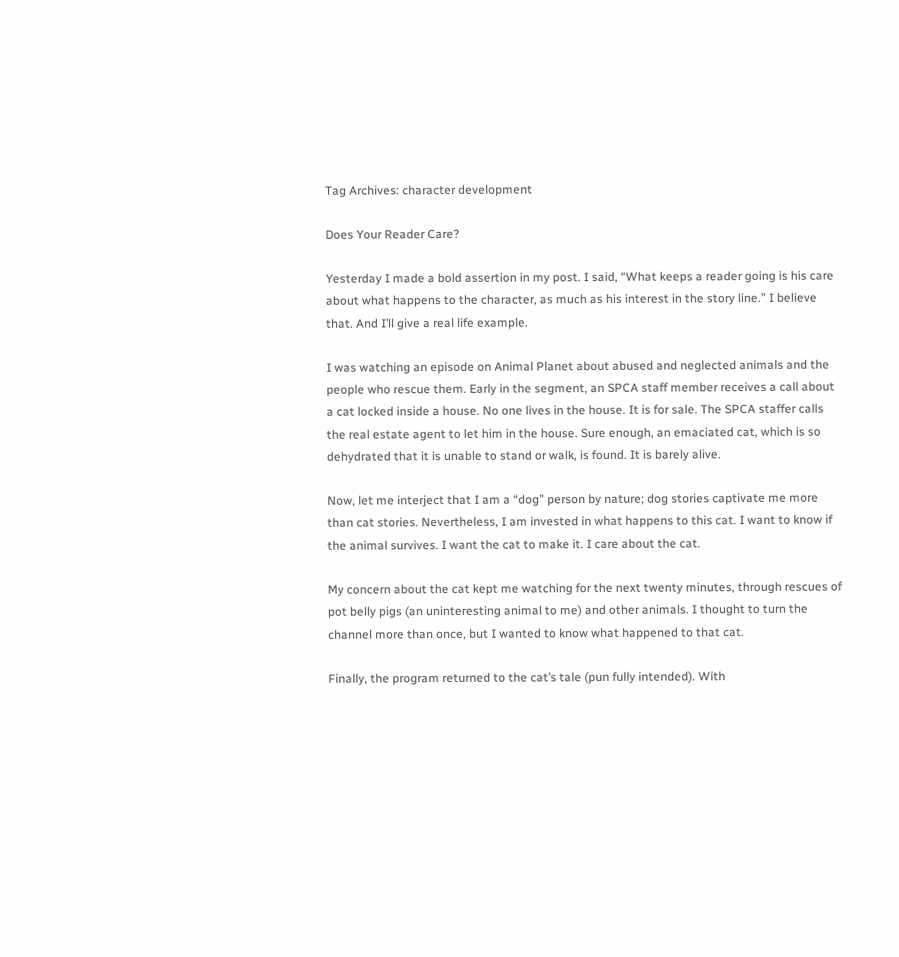Tag Archives: character development

Does Your Reader Care?

Yesterday I made a bold assertion in my post. I said, “What keeps a reader going is his care about what happens to the character, as much as his interest in the story line.” I believe that. And I’ll give a real life example.

I was watching an episode on Animal Planet about abused and neglected animals and the people who rescue them. Early in the segment, an SPCA staff member receives a call about a cat locked inside a house. No one lives in the house. It is for sale. The SPCA staffer calls the real estate agent to let him in the house. Sure enough, an emaciated cat, which is so dehydrated that it is unable to stand or walk, is found. It is barely alive.

Now, let me interject that I am a “dog” person by nature; dog stories captivate me more than cat stories. Nevertheless, I am invested in what happens to this cat. I want to know if the animal survives. I want the cat to make it. I care about the cat.

My concern about the cat kept me watching for the next twenty minutes, through rescues of pot belly pigs (an uninteresting animal to me) and other animals. I thought to turn the channel more than once, but I wanted to know what happened to that cat.

Finally, the program returned to the cat’s tale (pun fully intended). With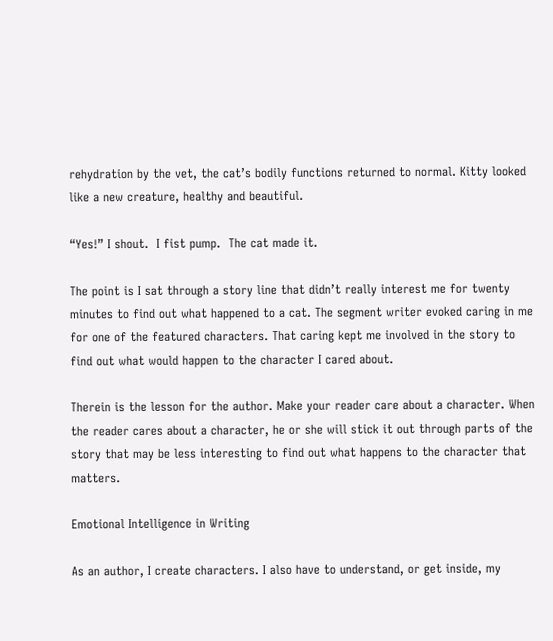rehydration by the vet, the cat’s bodily functions returned to normal. Kitty looked like a new creature, healthy and beautiful.

“Yes!” I shout.  I fist pump.  The cat made it.

The point is I sat through a story line that didn’t really interest me for twenty minutes to find out what happened to a cat. The segment writer evoked caring in me for one of the featured characters. That caring kept me involved in the story to find out what would happen to the character I cared about.

Therein is the lesson for the author. Make your reader care about a character. When the reader cares about a character, he or she will stick it out through parts of the story that may be less interesting to find out what happens to the character that matters.

Emotional Intelligence in Writing

As an author, I create characters. I also have to understand, or get inside, my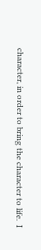character, in order to bring the character to life.  I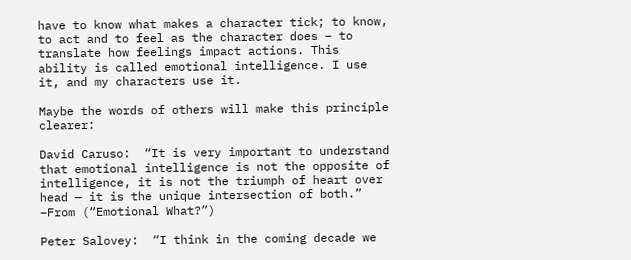have to know what makes a character tick; to know, to act and to feel as the character does – to translate how feelings impact actions. This ability is called emotional intelligence. I use it, and my characters use it.

Maybe the words of others will make this principle clearer:

David Caruso:  “It is very important to understand that emotional intelligence is not the opposite of intelligence, it is not the triumph of heart over head — it is the unique intersection of both.” –From (“Emotional What?”)

Peter Salovey:  “I think in the coming decade we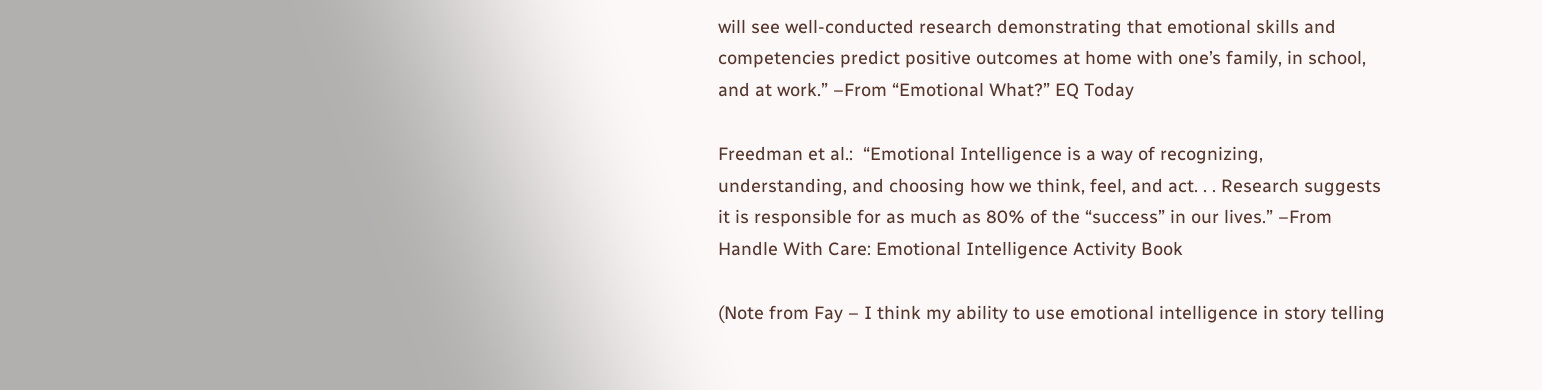will see well-conducted research demonstrating that emotional skills and competencies predict positive outcomes at home with one’s family, in school, and at work.” –From “Emotional What?” EQ Today

Freedman et al.:  “Emotional Intelligence is a way of recognizing, understanding, and choosing how we think, feel, and act. . . Research suggests it is responsible for as much as 80% of the “success” in our lives.” –From Handle With Care: Emotional Intelligence Activity Book

(Note from Fay – I think my ability to use emotional intelligence in story telling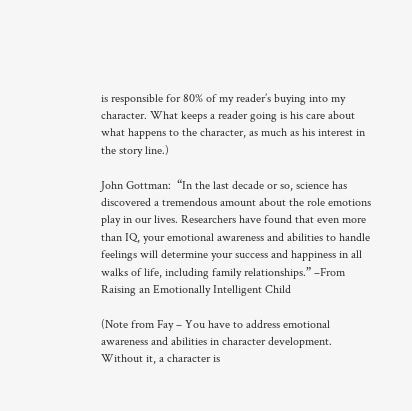is responsible for 80% of my reader’s buying into my character. What keeps a reader going is his care about what happens to the character, as much as his interest in the story line.)

John Gottman:  “In the last decade or so, science has discovered a tremendous amount about the role emotions play in our lives. Researchers have found that even more than IQ, your emotional awareness and abilities to handle feelings will determine your success and happiness in all walks of life, including family relationships.” –From Raising an Emotionally Intelligent Child

(Note from Fay – You have to address emotional awareness and abilities in character development.  Without it, a character is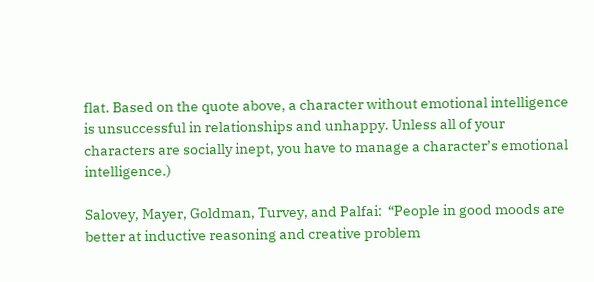flat. Based on the quote above, a character without emotional intelligence is unsuccessful in relationships and unhappy. Unless all of your characters are socially inept, you have to manage a character’s emotional intelligence.)

Salovey, Mayer, Goldman, Turvey, and Palfai:  “People in good moods are better at inductive reasoning and creative problem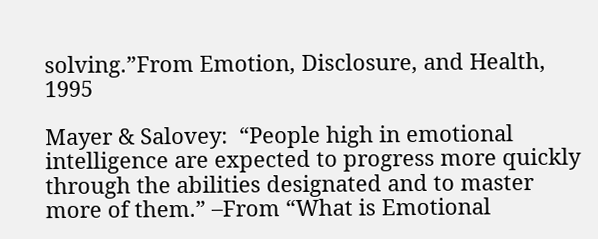solving.”From Emotion, Disclosure, and Health, 1995

Mayer & Salovey:  “People high in emotional intelligence are expected to progress more quickly through the abilities designated and to master more of them.” –From “What is Emotional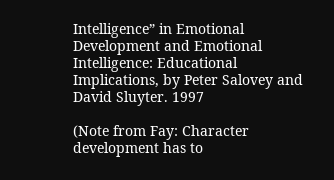Intelligence” in Emotional Development and Emotional Intelligence: Educational Implications, by Peter Salovey and David Sluyter. 1997

(Note from Fay: Character development has to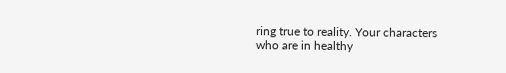ring true to reality. Your characters who are in healthy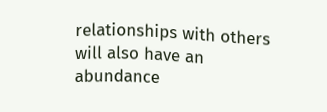relationships with others will also have an abundance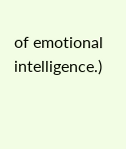of emotional intelligence.)